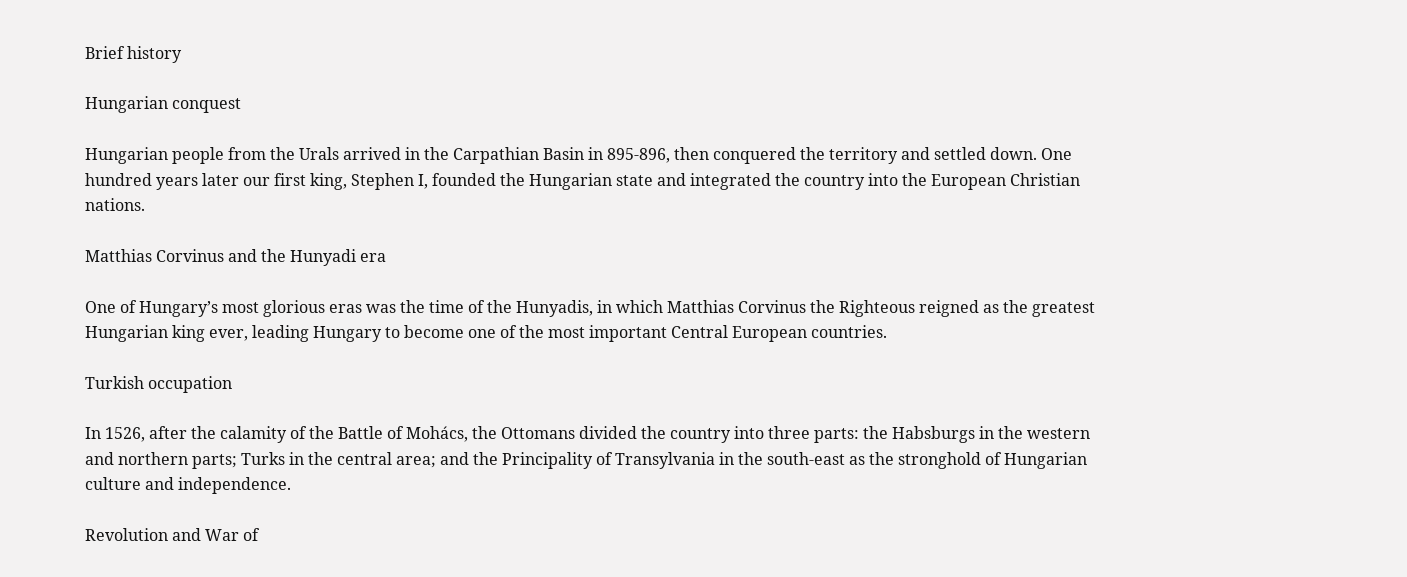Brief history

Hungarian conquest

Hungarian people from the Urals arrived in the Carpathian Basin in 895-896, then conquered the territory and settled down. One hundred years later our first king, Stephen I, founded the Hungarian state and integrated the country into the European Christian nations.

Matthias Corvinus and the Hunyadi era

One of Hungary’s most glorious eras was the time of the Hunyadis, in which Matthias Corvinus the Righteous reigned as the greatest Hungarian king ever, leading Hungary to become one of the most important Central European countries.

Turkish occupation

In 1526, after the calamity of the Battle of Mohács, the Ottomans divided the country into three parts: the Habsburgs in the western and northern parts; Turks in the central area; and the Principality of Transylvania in the south-east as the stronghold of Hungarian culture and independence.

Revolution and War of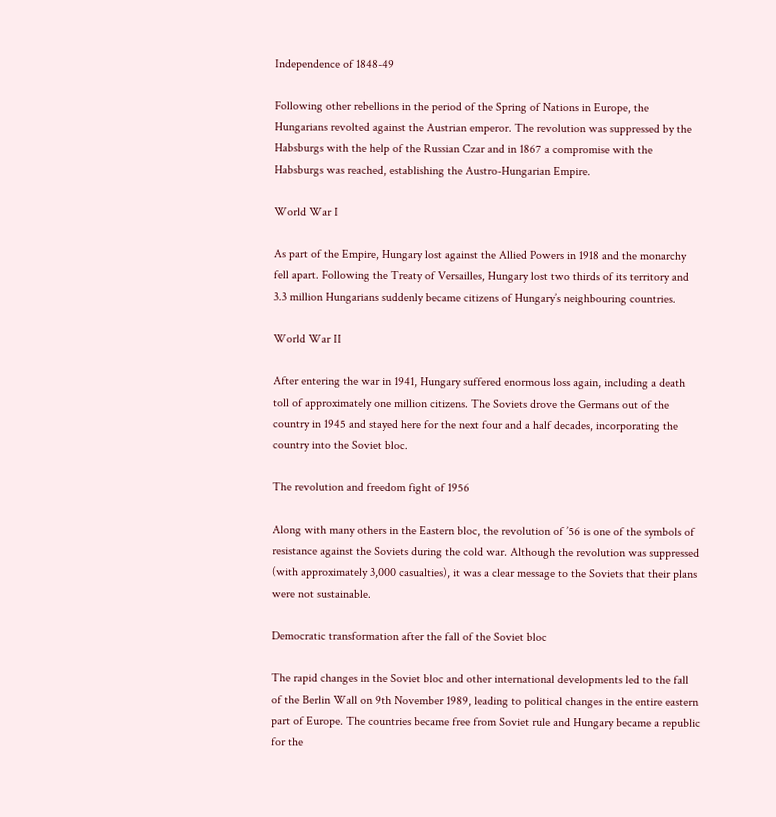Independence of 1848-49

Following other rebellions in the period of the Spring of Nations in Europe, the Hungarians revolted against the Austrian emperor. The revolution was suppressed by the Habsburgs with the help of the Russian Czar and in 1867 a compromise with the Habsburgs was reached, establishing the Austro-Hungarian Empire.

World War I

As part of the Empire, Hungary lost against the Allied Powers in 1918 and the monarchy fell apart. Following the Treaty of Versailles, Hungary lost two thirds of its territory and 3.3 million Hungarians suddenly became citizens of Hungary’s neighbouring countries.

World War II

After entering the war in 1941, Hungary suffered enormous loss again, including a death toll of approximately one million citizens. The Soviets drove the Germans out of the country in 1945 and stayed here for the next four and a half decades, incorporating the country into the Soviet bloc.

The revolution and freedom fight of 1956

Along with many others in the Eastern bloc, the revolution of ’56 is one of the symbols of resistance against the Soviets during the cold war. Although the revolution was suppressed (with approximately 3,000 casualties), it was a clear message to the Soviets that their plans were not sustainable.

Democratic transformation after the fall of the Soviet bloc

The rapid changes in the Soviet bloc and other international developments led to the fall of the Berlin Wall on 9th November 1989, leading to political changes in the entire eastern part of Europe. The countries became free from Soviet rule and Hungary became a republic for the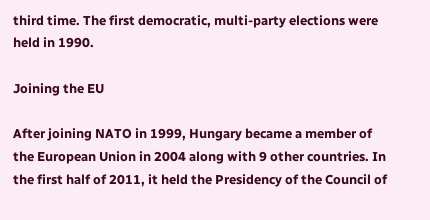third time. The first democratic, multi-party elections were held in 1990.

Joining the EU

After joining NATO in 1999, Hungary became a member of the European Union in 2004 along with 9 other countries. In the first half of 2011, it held the Presidency of the Council of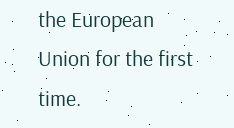the European Union for the first time.